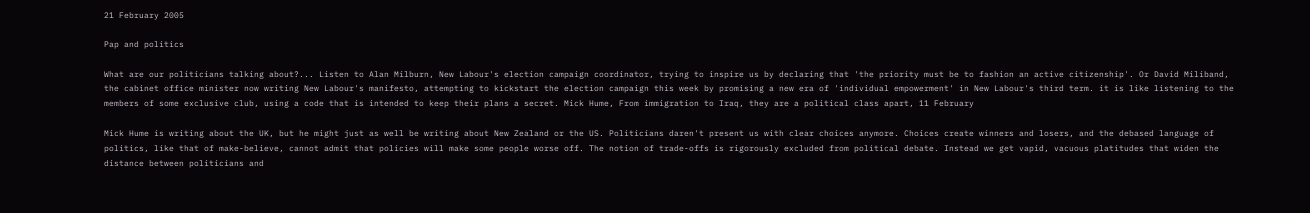21 February 2005

Pap and politics

What are our politicians talking about?... Listen to Alan Milburn, New Labour's election campaign coordinator, trying to inspire us by declaring that 'the priority must be to fashion an active citizenship'. Or David Miliband, the cabinet office minister now writing New Labour's manifesto, attempting to kickstart the election campaign this week by promising a new era of 'individual empowerment' in New Labour's third term. it is like listening to the members of some exclusive club, using a code that is intended to keep their plans a secret. Mick Hume, From immigration to Iraq, they are a political class apart, 11 February

Mick Hume is writing about the UK, but he might just as well be writing about New Zealand or the US. Politicians daren't present us with clear choices anymore. Choices create winners and losers, and the debased language of politics, like that of make-believe, cannot admit that policies will make some people worse off. The notion of trade-offs is rigorously excluded from political debate. Instead we get vapid, vacuous platitudes that widen the distance between politicians and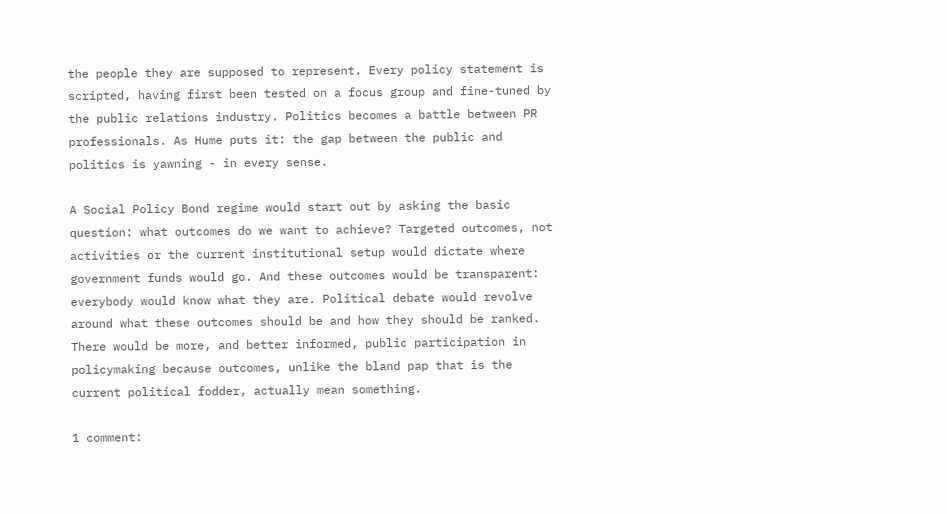the people they are supposed to represent. Every policy statement is scripted, having first been tested on a focus group and fine-tuned by the public relations industry. Politics becomes a battle between PR professionals. As Hume puts it: the gap between the public and politics is yawning - in every sense.

A Social Policy Bond regime would start out by asking the basic question: what outcomes do we want to achieve? Targeted outcomes, not activities or the current institutional setup would dictate where government funds would go. And these outcomes would be transparent: everybody would know what they are. Political debate would revolve around what these outcomes should be and how they should be ranked. There would be more, and better informed, public participation in policymaking because outcomes, unlike the bland pap that is the current political fodder, actually mean something.

1 comment: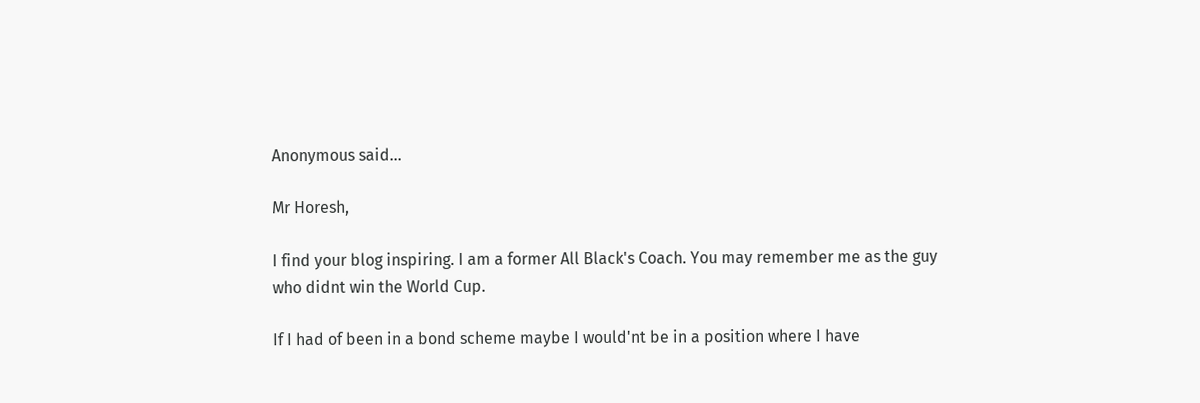Anonymous said...

Mr Horesh,

I find your blog inspiring. I am a former All Black's Coach. You may remember me as the guy who didnt win the World Cup.

If I had of been in a bond scheme maybe I would'nt be in a position where I have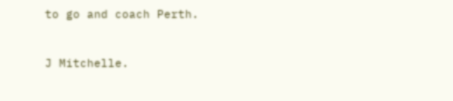to go and coach Perth.


J Mitchelle.